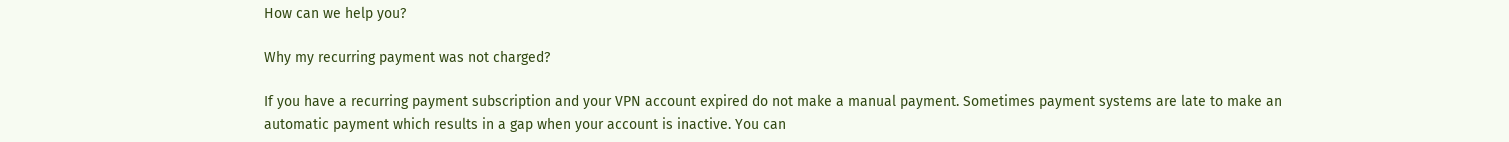How can we help you?

Why my recurring payment was not charged?

If you have a recurring payment subscription and your VPN account expired do not make a manual payment. Sometimes payment systems are late to make an automatic payment which results in a gap when your account is inactive. You can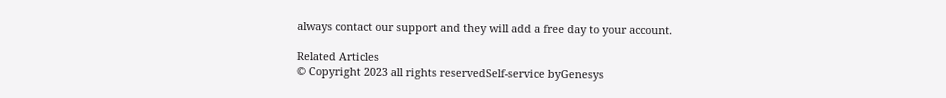always contact our support and they will add a free day to your account.

Related Articles
© Copyright 2023 all rights reservedSelf-service byGenesys